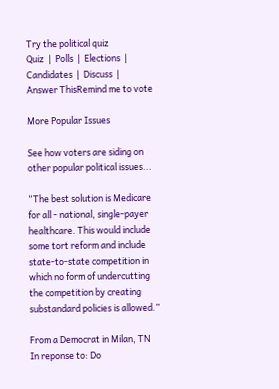Try the political quiz
Quiz  |  Polls  |  Elections  |  Candidates  |  Discuss  |
Answer ThisRemind me to vote

More Popular Issues

See how voters are siding on other popular political issues...

“The best solution is Medicare for all - national, single-payer healthcare. This would include some tort reform and include state-to-state competition in which no form of undercutting the competition by creating substandard policies is allowed.”

From a Democrat in Milan, TN
In reponse to: Do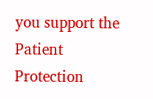you support the Patient Protection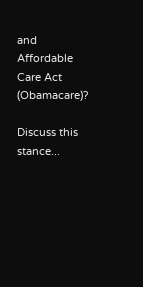and Affordable Care Act (Obamacare)?

Discuss this stance...